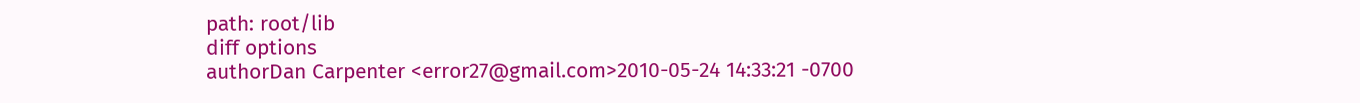path: root/lib
diff options
authorDan Carpenter <error27@gmail.com>2010-05-24 14:33:21 -0700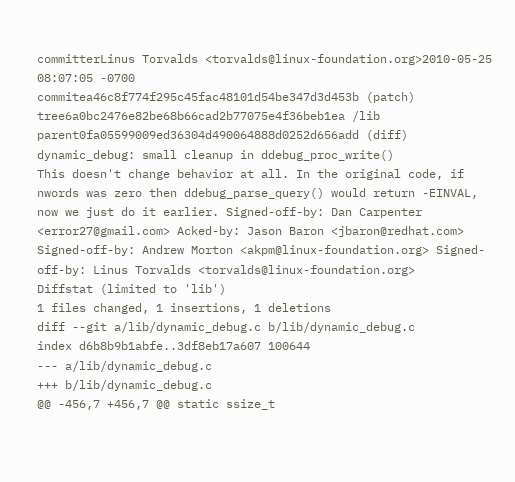committerLinus Torvalds <torvalds@linux-foundation.org>2010-05-25 08:07:05 -0700
commitea46c8f774f295c45fac48101d54be347d3d453b (patch)
tree6a0bc2476e82be68b66cad2b77075e4f36beb1ea /lib
parent0fa05599009ed36304d490064888d0252d656add (diff)
dynamic_debug: small cleanup in ddebug_proc_write()
This doesn't change behavior at all. In the original code, if nwords was zero then ddebug_parse_query() would return -EINVAL, now we just do it earlier. Signed-off-by: Dan Carpenter <error27@gmail.com> Acked-by: Jason Baron <jbaron@redhat.com> Signed-off-by: Andrew Morton <akpm@linux-foundation.org> Signed-off-by: Linus Torvalds <torvalds@linux-foundation.org>
Diffstat (limited to 'lib')
1 files changed, 1 insertions, 1 deletions
diff --git a/lib/dynamic_debug.c b/lib/dynamic_debug.c
index d6b8b9b1abfe..3df8eb17a607 100644
--- a/lib/dynamic_debug.c
+++ b/lib/dynamic_debug.c
@@ -456,7 +456,7 @@ static ssize_t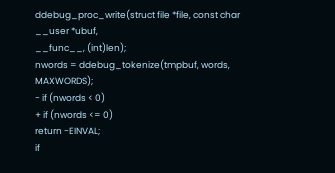ddebug_proc_write(struct file *file, const char __user *ubuf,
__func__, (int)len);
nwords = ddebug_tokenize(tmpbuf, words, MAXWORDS);
- if (nwords < 0)
+ if (nwords <= 0)
return -EINVAL;
if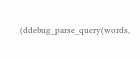(ddebug_parse_query(words,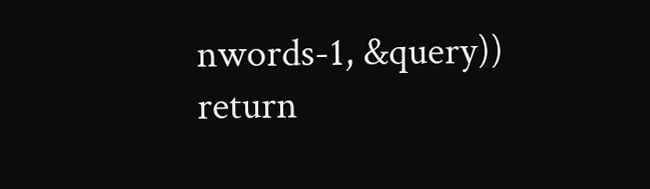nwords-1, &query))
return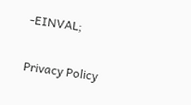-EINVAL;

Privacy Policy